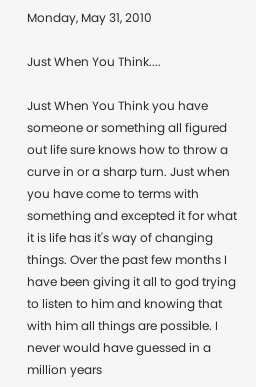Monday, May 31, 2010

Just When You Think....

Just When You Think you have someone or something all figured out life sure knows how to throw a curve in or a sharp turn. Just when you have come to terms with something and excepted it for what it is life has it's way of changing things. Over the past few months I have been giving it all to god trying to listen to him and knowing that with him all things are possible. I never would have guessed in a million years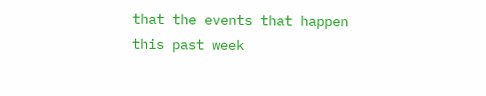that the events that happen this past week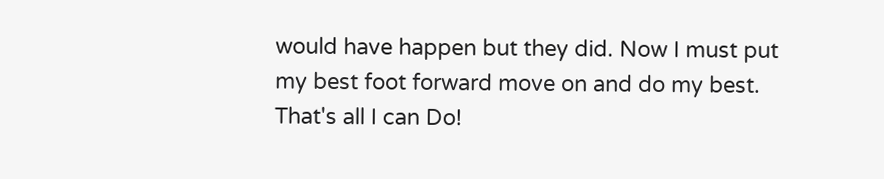would have happen but they did. Now I must put my best foot forward move on and do my best. That's all I can Do!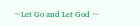~Let Go and Let God ~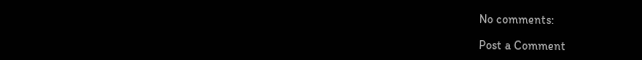No comments:

Post a Comment